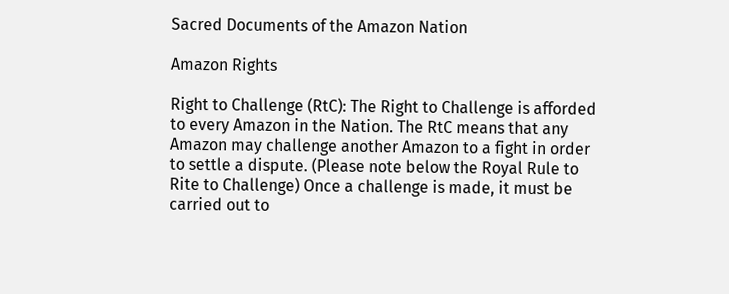Sacred Documents of the Amazon Nation

Amazon Rights

Right to Challenge (RtC): The Right to Challenge is afforded to every Amazon in the Nation. The RtC means that any Amazon may challenge another Amazon to a fight in order to settle a dispute. (Please note below the Royal Rule to Rite to Challenge) Once a challenge is made, it must be carried out to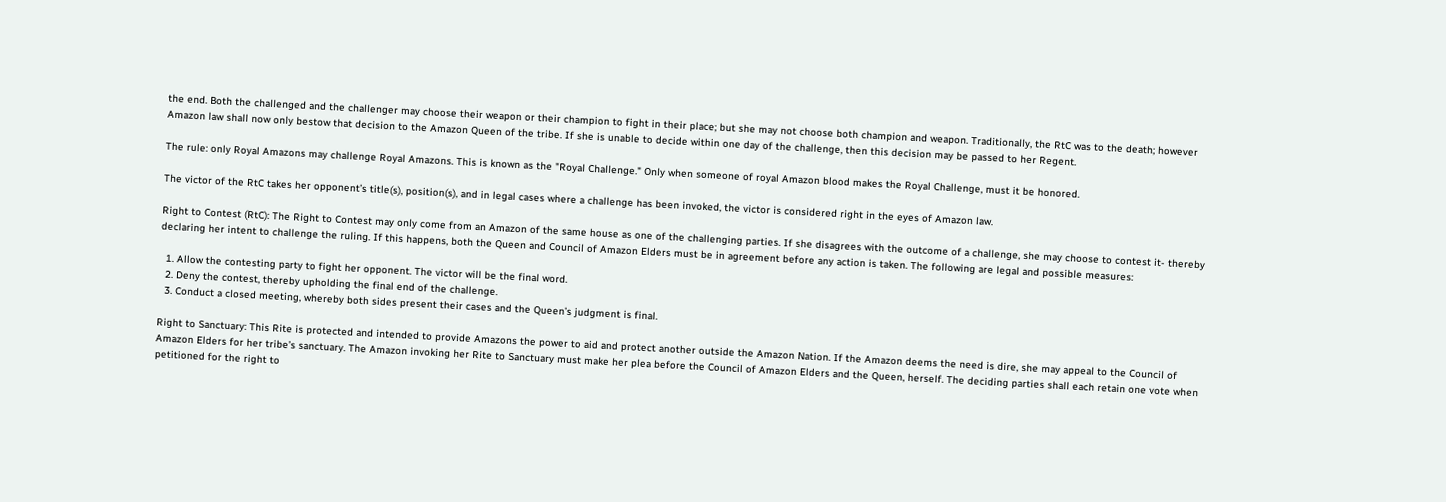the end. Both the challenged and the challenger may choose their weapon or their champion to fight in their place; but she may not choose both champion and weapon. Traditionally, the RtC was to the death; however Amazon law shall now only bestow that decision to the Amazon Queen of the tribe. If she is unable to decide within one day of the challenge, then this decision may be passed to her Regent.

The rule: only Royal Amazons may challenge Royal Amazons. This is known as the "Royal Challenge." Only when someone of royal Amazon blood makes the Royal Challenge, must it be honored.

The victor of the RtC takes her opponent’s title(s), position(s), and in legal cases where a challenge has been invoked, the victor is considered right in the eyes of Amazon law.

Right to Contest (RtC): The Right to Contest may only come from an Amazon of the same house as one of the challenging parties. If she disagrees with the outcome of a challenge, she may choose to contest it- thereby declaring her intent to challenge the ruling. If this happens, both the Queen and Council of Amazon Elders must be in agreement before any action is taken. The following are legal and possible measures:

  1. Allow the contesting party to fight her opponent. The victor will be the final word.
  2. Deny the contest, thereby upholding the final end of the challenge.
  3. Conduct a closed meeting, whereby both sides present their cases and the Queen’s judgment is final.

Right to Sanctuary: This Rite is protected and intended to provide Amazons the power to aid and protect another outside the Amazon Nation. If the Amazon deems the need is dire, she may appeal to the Council of Amazon Elders for her tribe’s sanctuary. The Amazon invoking her Rite to Sanctuary must make her plea before the Council of Amazon Elders and the Queen, herself. The deciding parties shall each retain one vote when petitioned for the right to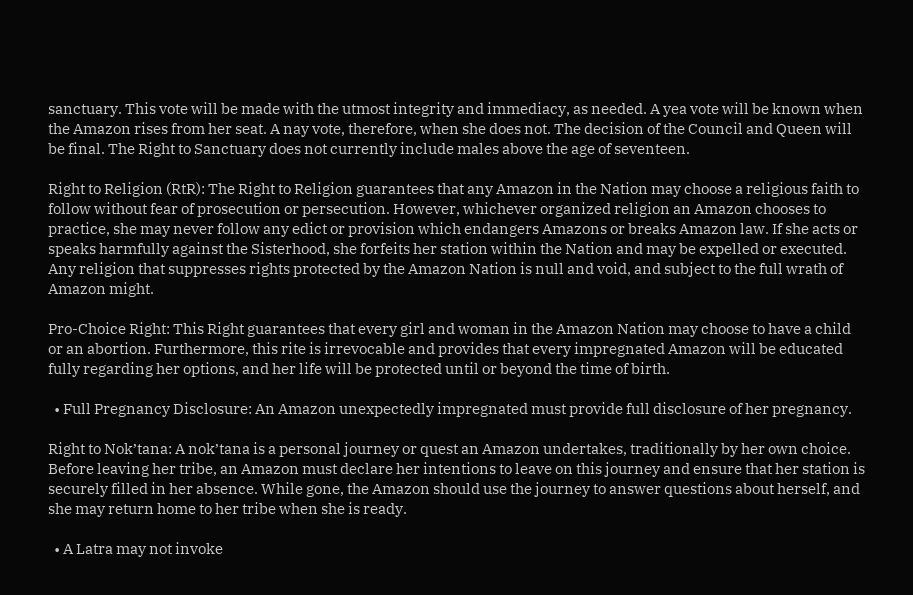sanctuary. This vote will be made with the utmost integrity and immediacy, as needed. A yea vote will be known when the Amazon rises from her seat. A nay vote, therefore, when she does not. The decision of the Council and Queen will be final. The Right to Sanctuary does not currently include males above the age of seventeen.

Right to Religion (RtR): The Right to Religion guarantees that any Amazon in the Nation may choose a religious faith to follow without fear of prosecution or persecution. However, whichever organized religion an Amazon chooses to practice, she may never follow any edict or provision which endangers Amazons or breaks Amazon law. If she acts or speaks harmfully against the Sisterhood, she forfeits her station within the Nation and may be expelled or executed. Any religion that suppresses rights protected by the Amazon Nation is null and void, and subject to the full wrath of Amazon might.

Pro-Choice Right: This Right guarantees that every girl and woman in the Amazon Nation may choose to have a child or an abortion. Furthermore, this rite is irrevocable and provides that every impregnated Amazon will be educated fully regarding her options, and her life will be protected until or beyond the time of birth.

  • Full Pregnancy Disclosure: An Amazon unexpectedly impregnated must provide full disclosure of her pregnancy.

Right to Nok’tana: A nok’tana is a personal journey or quest an Amazon undertakes, traditionally by her own choice. Before leaving her tribe, an Amazon must declare her intentions to leave on this journey and ensure that her station is securely filled in her absence. While gone, the Amazon should use the journey to answer questions about herself, and she may return home to her tribe when she is ready.

  • A Latra may not invoke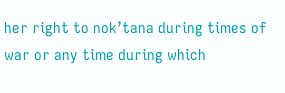her right to nok’tana during times of war or any time during which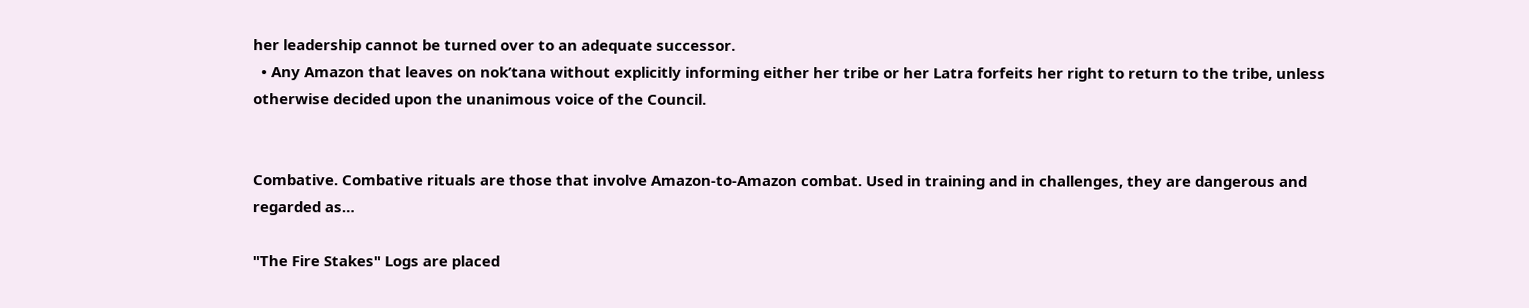her leadership cannot be turned over to an adequate successor.
  • Any Amazon that leaves on nok’tana without explicitly informing either her tribe or her Latra forfeits her right to return to the tribe, unless otherwise decided upon the unanimous voice of the Council.


Combative. Combative rituals are those that involve Amazon-to-Amazon combat. Used in training and in challenges, they are dangerous and regarded as…

"The Fire Stakes" Logs are placed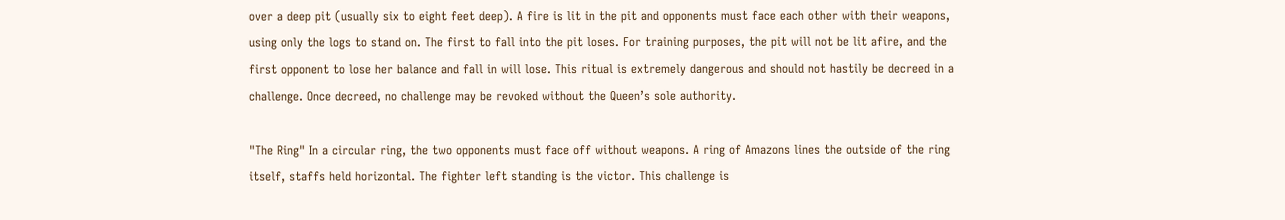over a deep pit (usually six to eight feet deep). A fire is lit in the pit and opponents must face each other with their weapons, using only the logs to stand on. The first to fall into the pit loses. For training purposes, the pit will not be lit afire, and the first opponent to lose her balance and fall in will lose. This ritual is extremely dangerous and should not hastily be decreed in a challenge. Once decreed, no challenge may be revoked without the Queen’s sole authority.

"The Ring" In a circular ring, the two opponents must face off without weapons. A ring of Amazons lines the outside of the ring itself, staffs held horizontal. The fighter left standing is the victor. This challenge is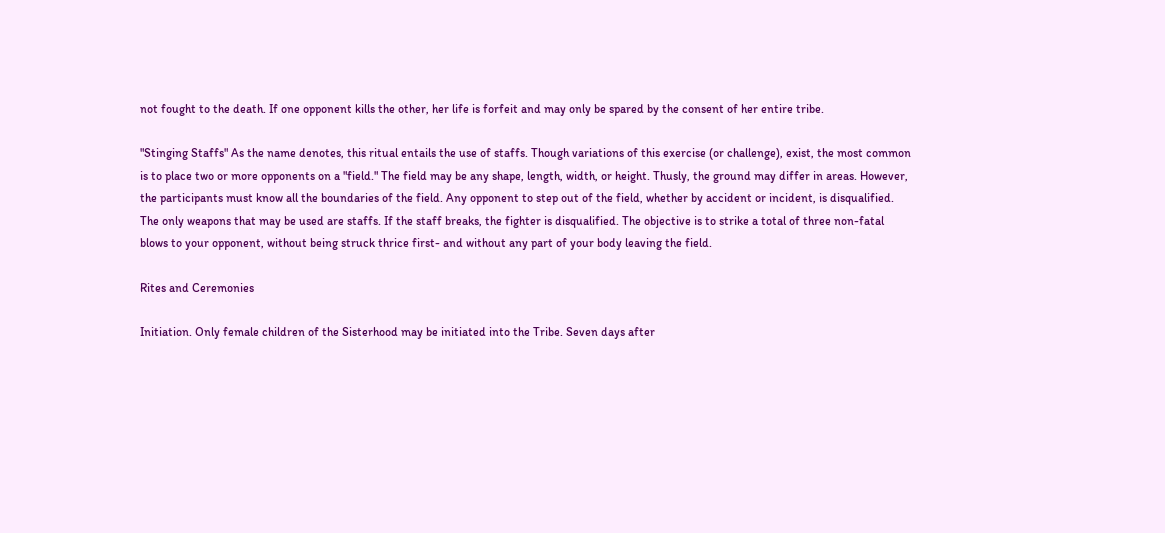not fought to the death. If one opponent kills the other, her life is forfeit and may only be spared by the consent of her entire tribe.

"Stinging Staffs" As the name denotes, this ritual entails the use of staffs. Though variations of this exercise (or challenge), exist, the most common is to place two or more opponents on a "field." The field may be any shape, length, width, or height. Thusly, the ground may differ in areas. However, the participants must know all the boundaries of the field. Any opponent to step out of the field, whether by accident or incident, is disqualified. The only weapons that may be used are staffs. If the staff breaks, the fighter is disqualified. The objective is to strike a total of three non-fatal blows to your opponent, without being struck thrice first- and without any part of your body leaving the field.

Rites and Ceremonies

Initiation. Only female children of the Sisterhood may be initiated into the Tribe. Seven days after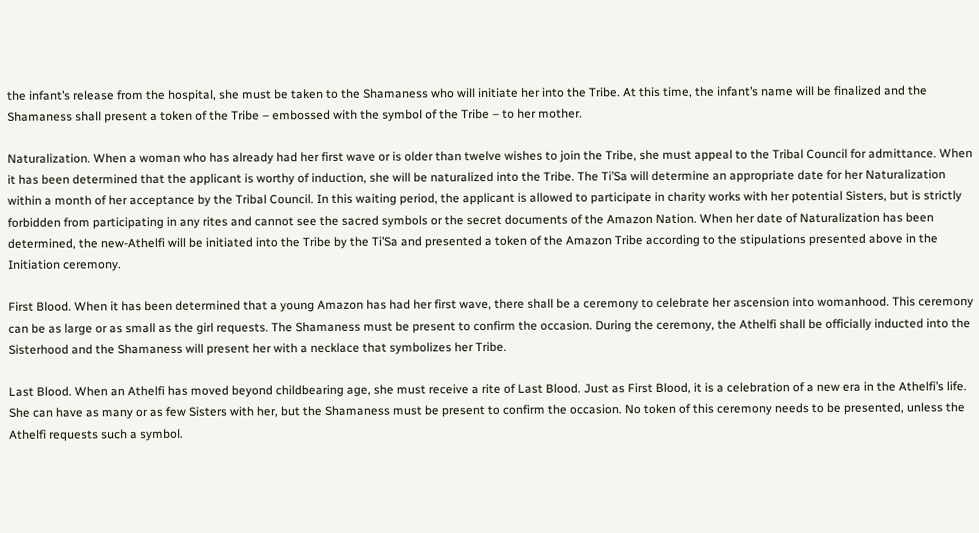the infant’s release from the hospital, she must be taken to the Shamaness who will initiate her into the Tribe. At this time, the infant’s name will be finalized and the Shamaness shall present a token of the Tribe – embossed with the symbol of the Tribe – to her mother.

Naturalization. When a woman who has already had her first wave or is older than twelve wishes to join the Tribe, she must appeal to the Tribal Council for admittance. When it has been determined that the applicant is worthy of induction, she will be naturalized into the Tribe. The Ti’Sa will determine an appropriate date for her Naturalization within a month of her acceptance by the Tribal Council. In this waiting period, the applicant is allowed to participate in charity works with her potential Sisters, but is strictly forbidden from participating in any rites and cannot see the sacred symbols or the secret documents of the Amazon Nation. When her date of Naturalization has been determined, the new-Athelfi will be initiated into the Tribe by the Ti’Sa and presented a token of the Amazon Tribe according to the stipulations presented above in the Initiation ceremony.

First Blood. When it has been determined that a young Amazon has had her first wave, there shall be a ceremony to celebrate her ascension into womanhood. This ceremony can be as large or as small as the girl requests. The Shamaness must be present to confirm the occasion. During the ceremony, the Athelfi shall be officially inducted into the Sisterhood and the Shamaness will present her with a necklace that symbolizes her Tribe.

Last Blood. When an Athelfi has moved beyond childbearing age, she must receive a rite of Last Blood. Just as First Blood, it is a celebration of a new era in the Athelfi’s life. She can have as many or as few Sisters with her, but the Shamaness must be present to confirm the occasion. No token of this ceremony needs to be presented, unless the Athelfi requests such a symbol.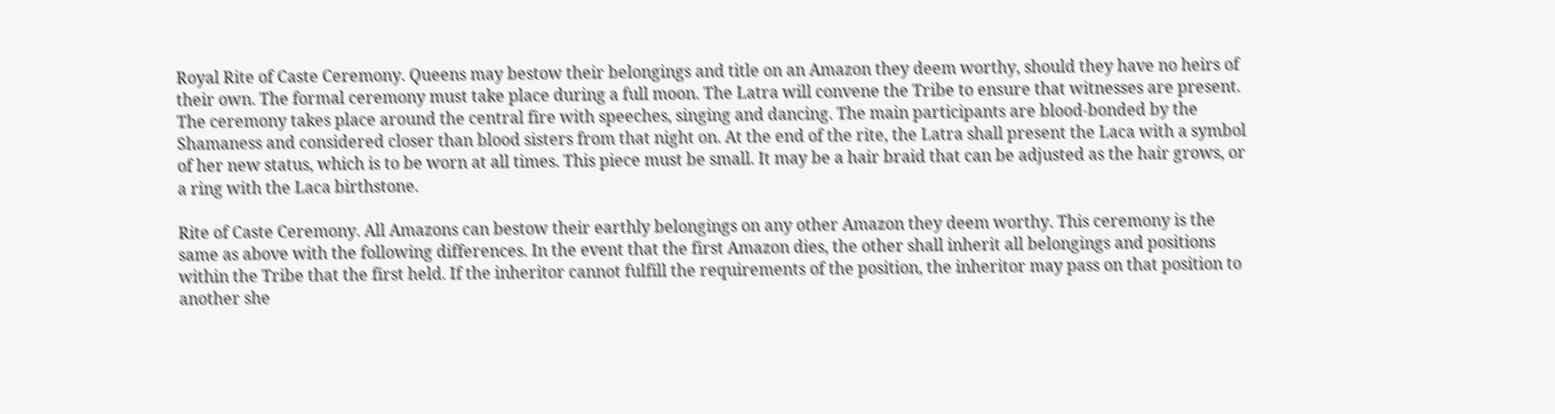Royal Rite of Caste Ceremony. Queens may bestow their belongings and title on an Amazon they deem worthy, should they have no heirs of their own. The formal ceremony must take place during a full moon. The Latra will convene the Tribe to ensure that witnesses are present. The ceremony takes place around the central fire with speeches, singing and dancing. The main participants are blood-bonded by the Shamaness and considered closer than blood sisters from that night on. At the end of the rite, the Latra shall present the Laca with a symbol of her new status, which is to be worn at all times. This piece must be small. It may be a hair braid that can be adjusted as the hair grows, or a ring with the Laca birthstone.

Rite of Caste Ceremony. All Amazons can bestow their earthly belongings on any other Amazon they deem worthy. This ceremony is the same as above with the following differences. In the event that the first Amazon dies, the other shall inherit all belongings and positions within the Tribe that the first held. If the inheritor cannot fulfill the requirements of the position, the inheritor may pass on that position to another she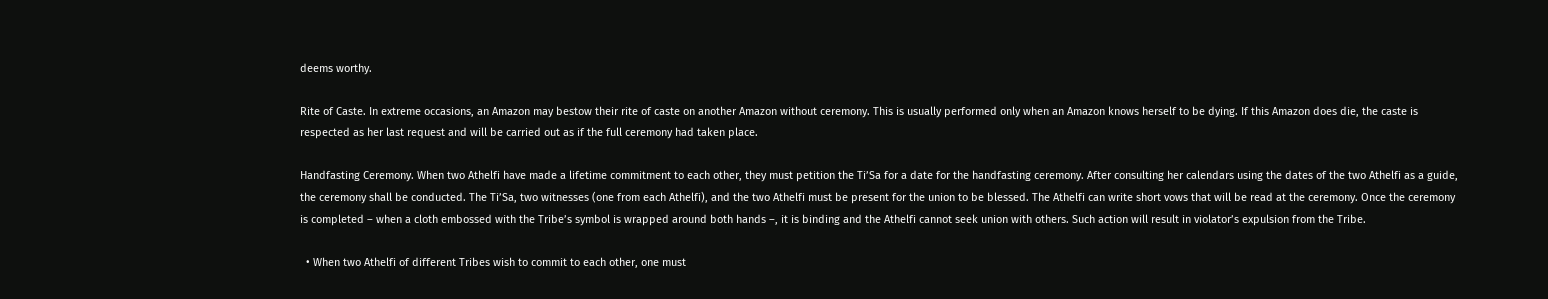deems worthy.

Rite of Caste. In extreme occasions, an Amazon may bestow their rite of caste on another Amazon without ceremony. This is usually performed only when an Amazon knows herself to be dying. If this Amazon does die, the caste is respected as her last request and will be carried out as if the full ceremony had taken place.

Handfasting Ceremony. When two Athelfi have made a lifetime commitment to each other, they must petition the Ti’Sa for a date for the handfasting ceremony. After consulting her calendars using the dates of the two Athelfi as a guide, the ceremony shall be conducted. The Ti’Sa, two witnesses (one from each Athelfi), and the two Athelfi must be present for the union to be blessed. The Athelfi can write short vows that will be read at the ceremony. Once the ceremony is completed – when a cloth embossed with the Tribe’s symbol is wrapped around both hands –, it is binding and the Athelfi cannot seek union with others. Such action will result in violator’s expulsion from the Tribe.

  • When two Athelfi of different Tribes wish to commit to each other, one must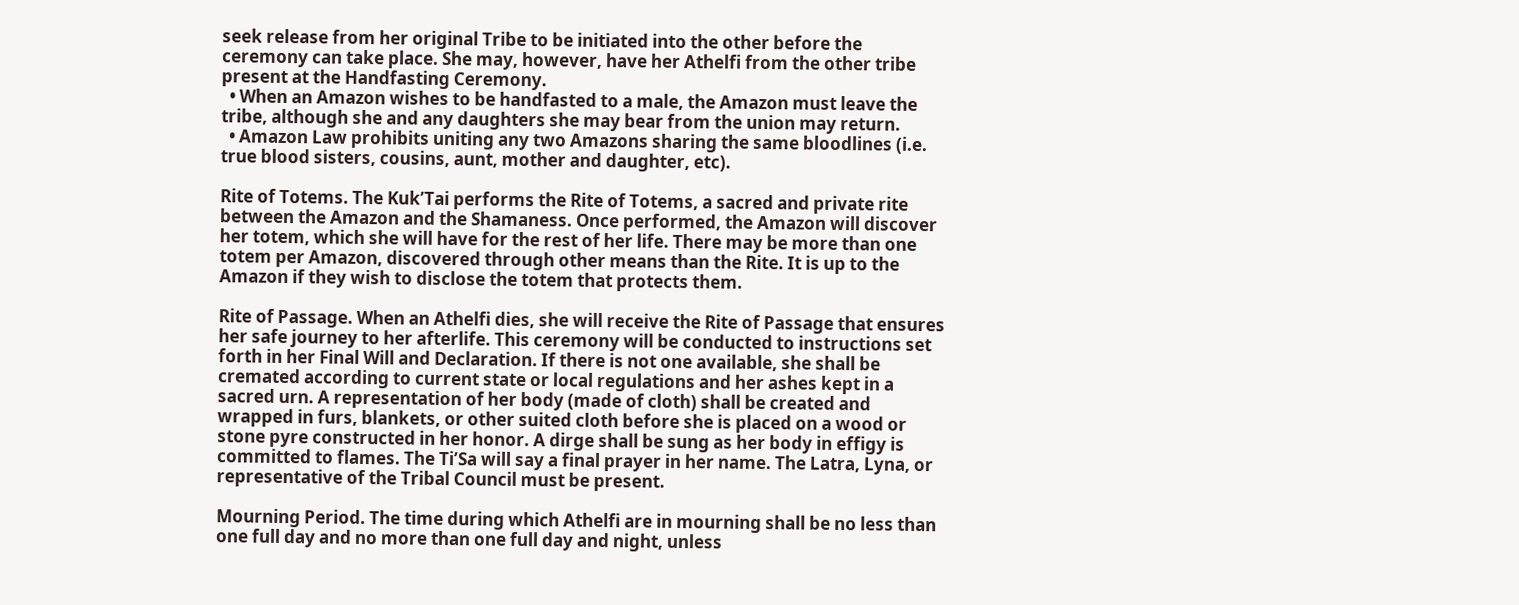seek release from her original Tribe to be initiated into the other before the ceremony can take place. She may, however, have her Athelfi from the other tribe present at the Handfasting Ceremony.
  • When an Amazon wishes to be handfasted to a male, the Amazon must leave the tribe, although she and any daughters she may bear from the union may return.
  • Amazon Law prohibits uniting any two Amazons sharing the same bloodlines (i.e. true blood sisters, cousins, aunt, mother and daughter, etc).

Rite of Totems. The Kuk’Tai performs the Rite of Totems, a sacred and private rite between the Amazon and the Shamaness. Once performed, the Amazon will discover her totem, which she will have for the rest of her life. There may be more than one totem per Amazon, discovered through other means than the Rite. It is up to the Amazon if they wish to disclose the totem that protects them.

Rite of Passage. When an Athelfi dies, she will receive the Rite of Passage that ensures her safe journey to her afterlife. This ceremony will be conducted to instructions set forth in her Final Will and Declaration. If there is not one available, she shall be cremated according to current state or local regulations and her ashes kept in a sacred urn. A representation of her body (made of cloth) shall be created and wrapped in furs, blankets, or other suited cloth before she is placed on a wood or stone pyre constructed in her honor. A dirge shall be sung as her body in effigy is committed to flames. The Ti’Sa will say a final prayer in her name. The Latra, Lyna, or representative of the Tribal Council must be present.

Mourning Period. The time during which Athelfi are in mourning shall be no less than one full day and no more than one full day and night, unless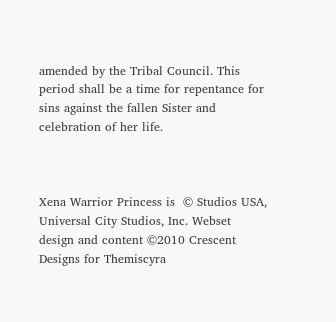amended by the Tribal Council. This period shall be a time for repentance for sins against the fallen Sister and celebration of her life.



Xena Warrior Princess is  © Studios USA, Universal City Studios, Inc. Webset design and content ©2010 Crescent Designs for Themiscyra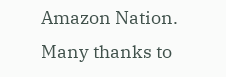Amazon Nation. Many thanks to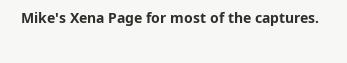Mike's Xena Page for most of the captures.